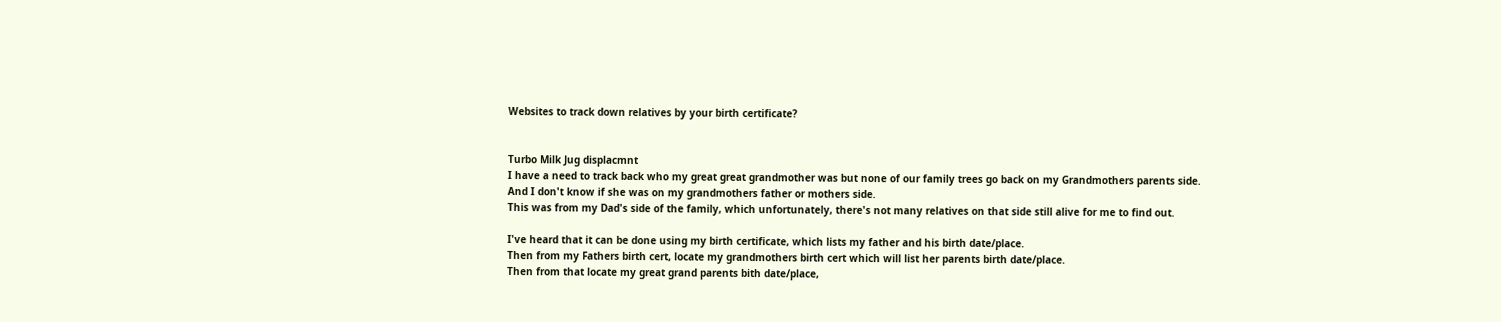Websites to track down relatives by your birth certificate?


Turbo Milk Jug displacmnt
I have a need to track back who my great great grandmother was but none of our family trees go back on my Grandmothers parents side.
And I don't know if she was on my grandmothers father or mothers side.
This was from my Dad's side of the family, which unfortunately, there's not many relatives on that side still alive for me to find out.

I've heard that it can be done using my birth certificate, which lists my father and his birth date/place.
Then from my Fathers birth cert, locate my grandmothers birth cert which will list her parents birth date/place.
Then from that locate my great grand parents bith date/place,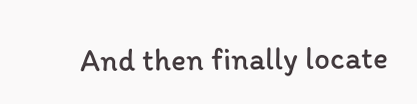And then finally locate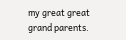my great great grand parents.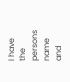I have the persons name and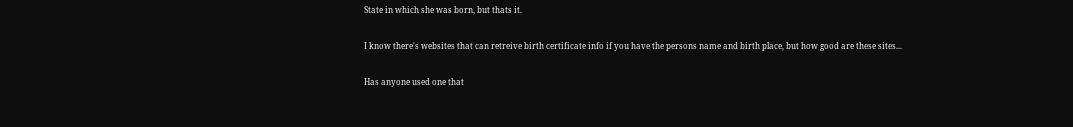State in which she was born, but thats it.

I know there's websites that can retreive birth certificate info if you have the persons name and birth place, but how good are these sites...

Has anyone used one that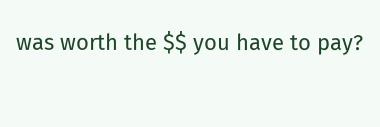was worth the $$ you have to pay?